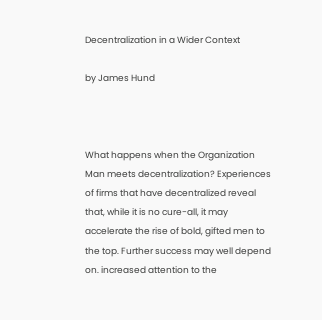Decentralization in a Wider Context

by James Hund



What happens when the Organization Man meets decentralization? Experiences of firms that have decentralized reveal that, while it is no cure-all, it may accelerate the rise of bold, gifted men to the top. Further success may well depend on. increased attention to the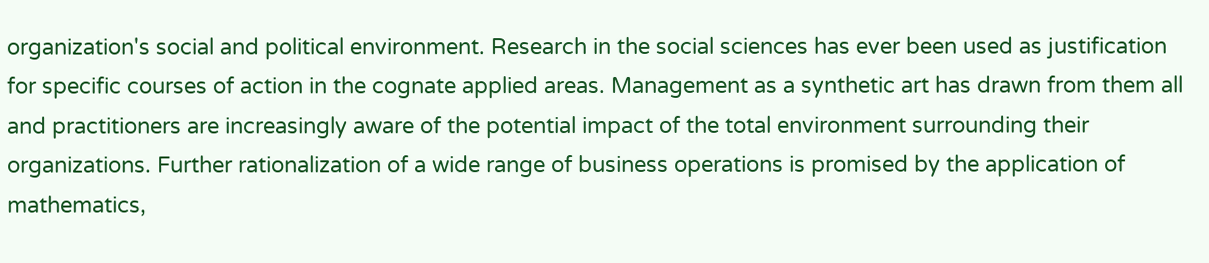organization's social and political environment. Research in the social sciences has ever been used as justification for specific courses of action in the cognate applied areas. Management as a synthetic art has drawn from them all and practitioners are increasingly aware of the potential impact of the total environment surrounding their organizations. Further rationalization of a wide range of business operations is promised by the application of mathematics,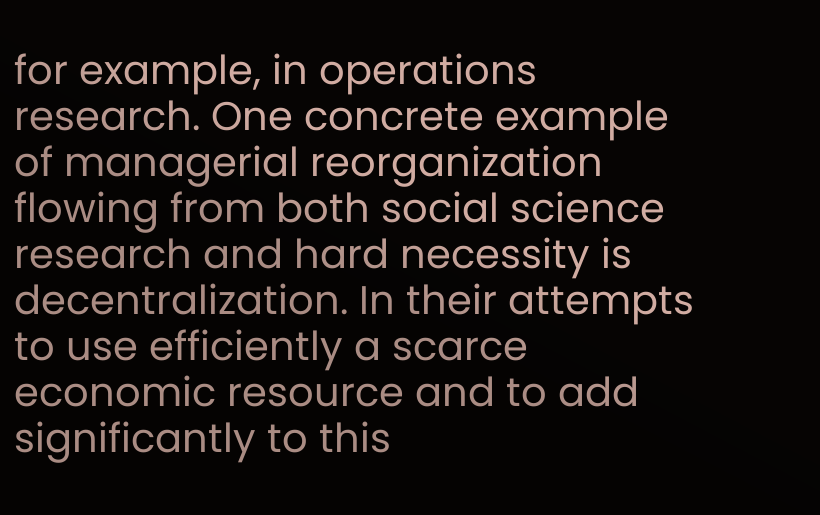for example, in operations research. One concrete example of managerial reorganization flowing from both social science research and hard necessity is decentralization. In their attempts to use efficiently a scarce economic resource and to add significantly to this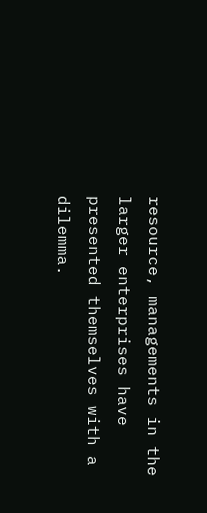resource, managements in the larger enterprises have presented themselves with a dilemma.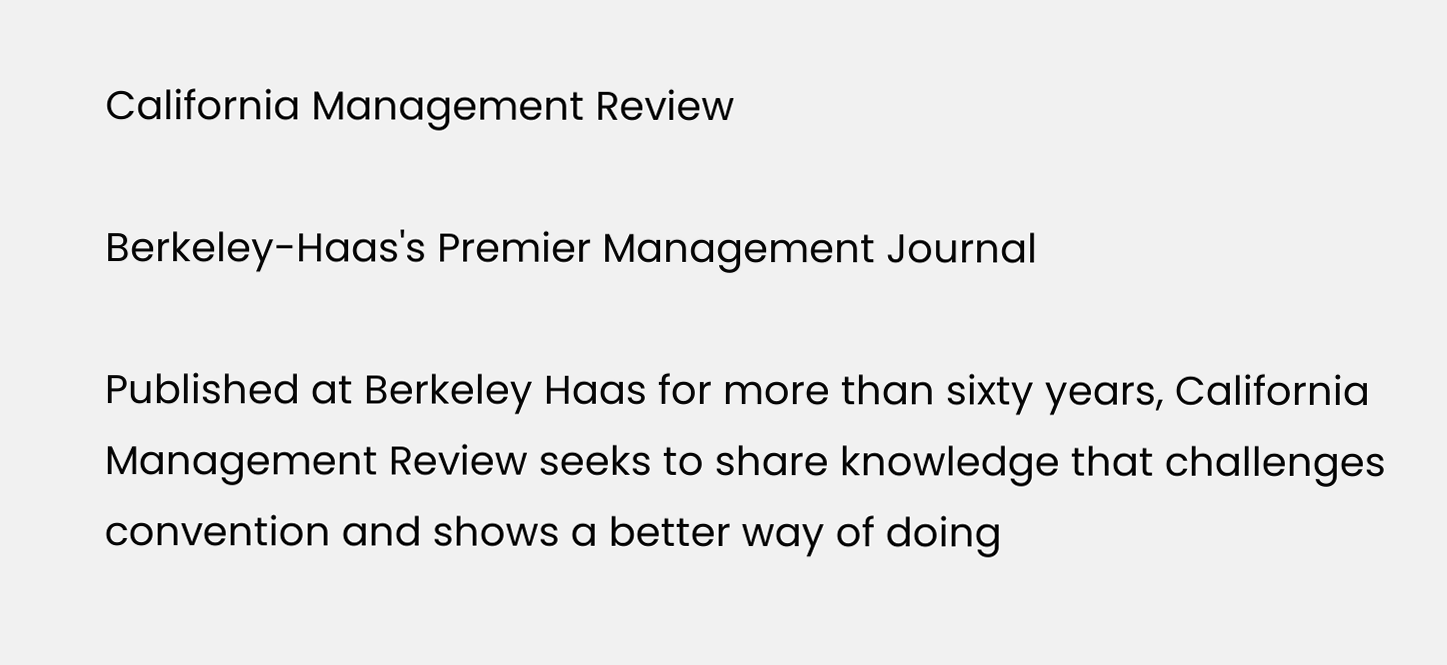California Management Review

Berkeley-Haas's Premier Management Journal

Published at Berkeley Haas for more than sixty years, California Management Review seeks to share knowledge that challenges convention and shows a better way of doing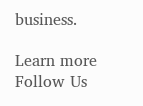business.

Learn more
Follow Us